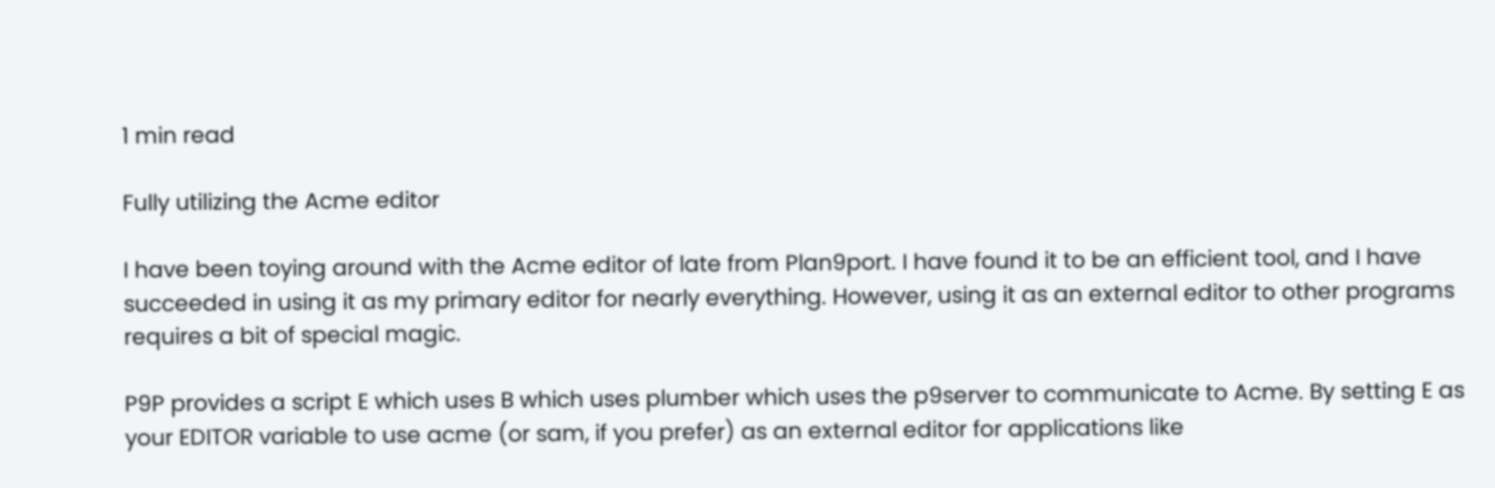1 min read

Fully utilizing the Acme editor

I have been toying around with the Acme editor of late from Plan9port. I have found it to be an efficient tool, and I have succeeded in using it as my primary editor for nearly everything. However, using it as an external editor to other programs requires a bit of special magic.

P9P provides a script E which uses B which uses plumber which uses the p9server to communicate to Acme. By setting E as your EDITOR variable to use acme (or sam, if you prefer) as an external editor for applications like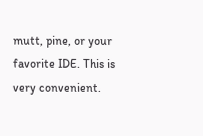mutt, pine, or your favorite IDE. This is very convenient.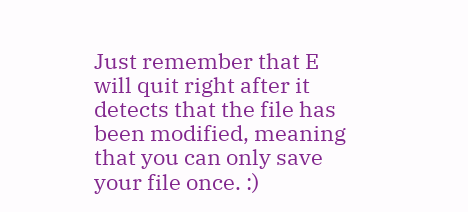Just remember that E will quit right after it detects that the file has been modified, meaning that you can only save your file once. :)